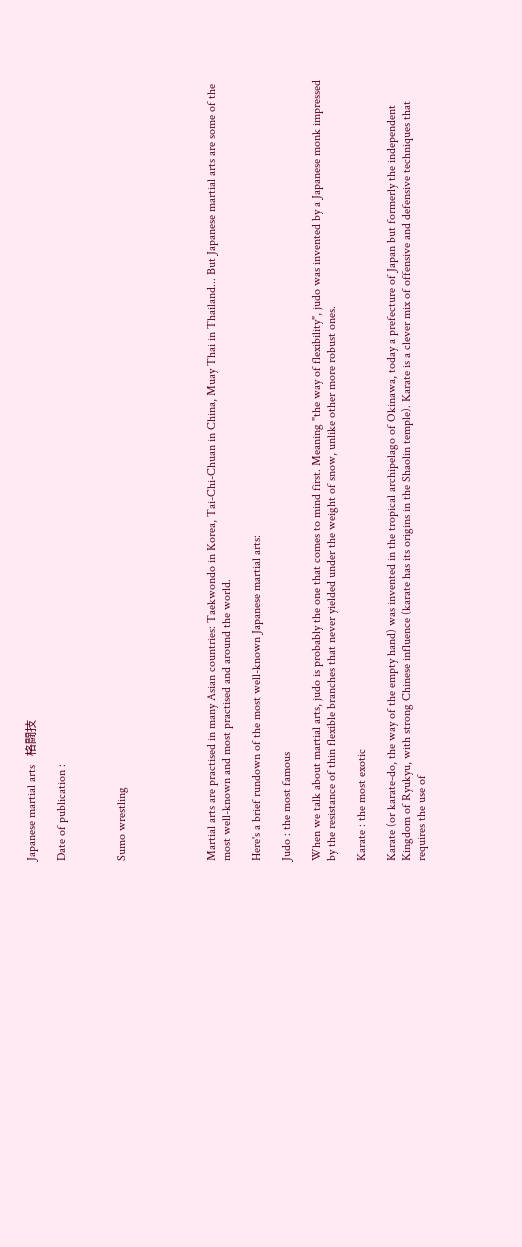Japanese martial arts   格闘技

Date of publication :



Sumo wrestling





Martial arts are practised in many Asian countries: Taekwondo in Korea, Tai-Chi-Chuan in China, Muay Thai in Thailand... But Japanese martial arts are some of the most well-known and most practised and around the world.

Here's a brief rundown of the most well-known Japanese martial arts:

Judo : the most famous

When we talk about martial arts, judo is probably the one that comes to mind first. Meaning "the way of flexibility", judo was invented by a Japanese monk impressed by the resistance of thin flexible branches that never yielded under the weight of snow, unlike other more robust ones.

Karate : the most exotic

Karate (or karate-do, the way of the empty hand) was invented in the tropical archipelago of Okinawa, today a prefecture of Japan but formerly the independent Kingdom of Ryukyu, with strong Chinese influence (karate has its origins in the Shaolin temple). Karate is a clever mix of offensive and defensive techniques that requires the use of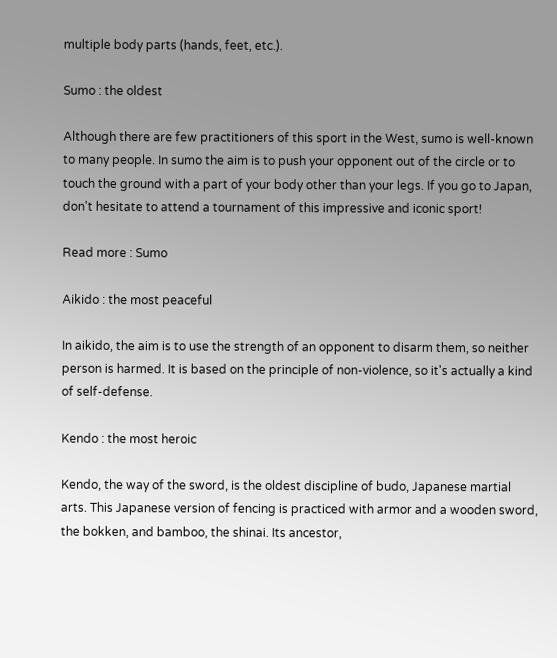multiple body parts (hands, feet, etc.).

Sumo : the oldest

Although there are few practitioners of this sport in the West, sumo is well-known to many people. In sumo the aim is to push your opponent out of the circle or to touch the ground with a part of your body other than your legs. If you go to Japan, don't hesitate to attend a tournament of this impressive and iconic sport!

Read more : Sumo

Aikido : the most peaceful

In aikido, the aim is to use the strength of an opponent to disarm them, so neither person is harmed. It is based on the principle of non-violence, so it's actually a kind of self-defense.

Kendo : the most heroic

Kendo, the way of the sword, is the oldest discipline of budo, Japanese martial arts. This Japanese version of fencing is practiced with armor and a wooden sword, the bokken, and bamboo, the shinai. Its ancestor,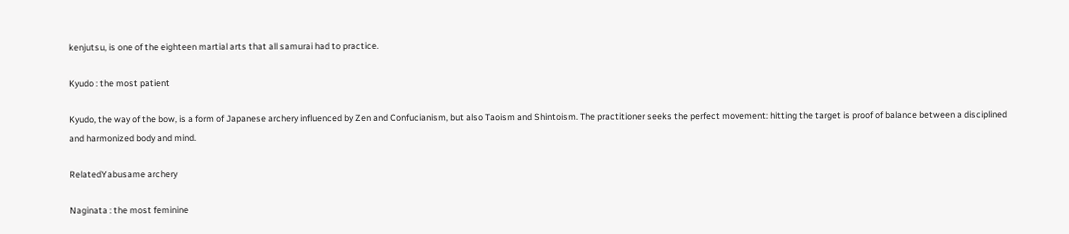kenjutsu, is one of the eighteen martial arts that all samurai had to practice.

Kyudo : the most patient

Kyudo, the way of the bow, is a form of Japanese archery influenced by Zen and Confucianism, but also Taoism and Shintoism. The practitioner seeks the perfect movement: hitting the target is proof of balance between a disciplined and harmonized body and mind.

RelatedYabusame archery

Naginata : the most feminine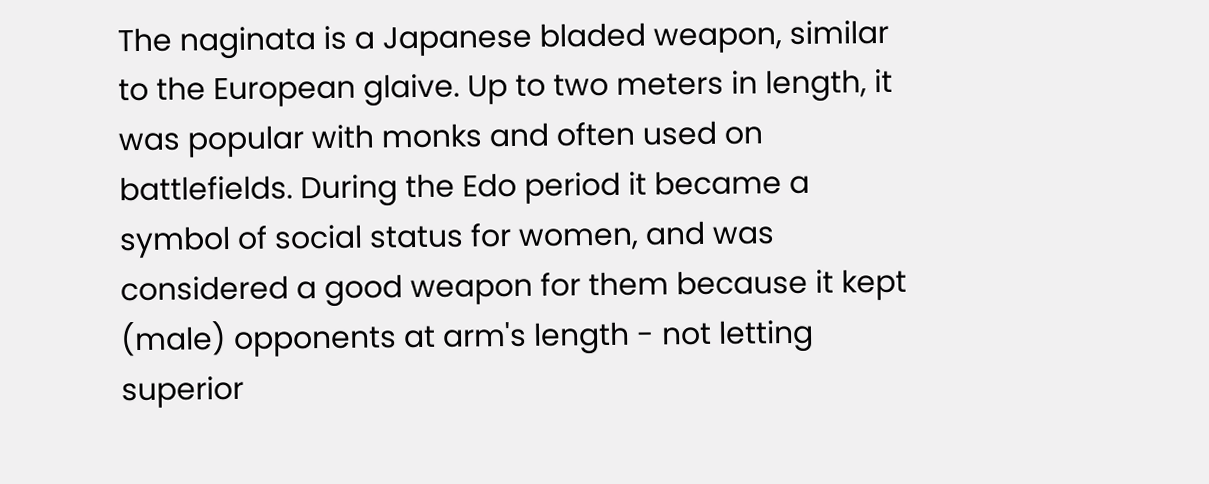The naginata is a Japanese bladed weapon, similar to the European glaive. Up to two meters in length, it was popular with monks and often used on battlefields. During the Edo period it became a symbol of social status for women, and was considered a good weapon for them because it kept (male) opponents at arm's length - not letting superior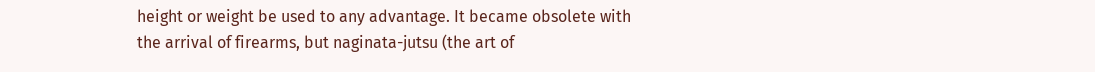height or weight be used to any advantage. It became obsolete with the arrival of firearms, but naginata-jutsu (the art of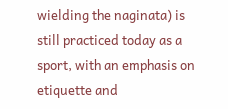wielding the naginata) is still practiced today as a sport, with an emphasis on etiquette and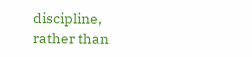discipline, rather than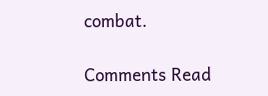combat.

Comments Read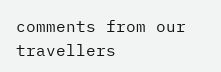comments from our travellers